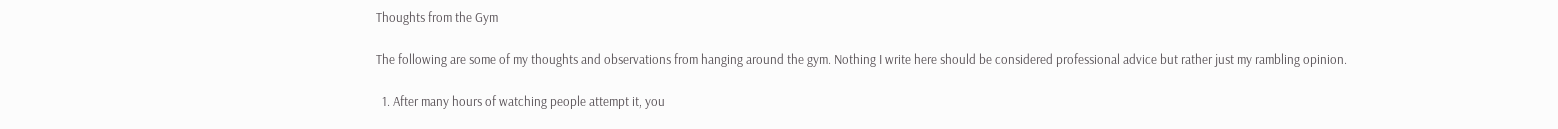Thoughts from the Gym

The following are some of my thoughts and observations from hanging around the gym. Nothing I write here should be considered professional advice but rather just my rambling opinion.

  1. After many hours of watching people attempt it, you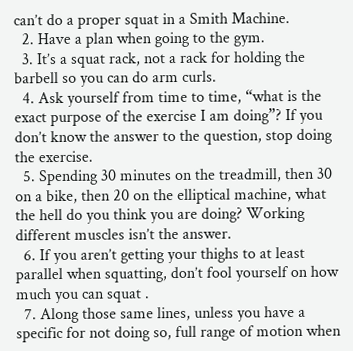can’t do a proper squat in a Smith Machine.
  2. Have a plan when going to the gym.
  3. It’s a squat rack, not a rack for holding the barbell so you can do arm curls.
  4. Ask yourself from time to time, “what is the exact purpose of the exercise I am doing”? If you don’t know the answer to the question, stop doing the exercise.
  5. Spending 30 minutes on the treadmill, then 30 on a bike, then 20 on the elliptical machine, what the hell do you think you are doing? Working different muscles isn’t the answer.
  6. If you aren’t getting your thighs to at least parallel when squatting, don’t fool yourself on how much you can squat .
  7. Along those same lines, unless you have a specific for not doing so, full range of motion when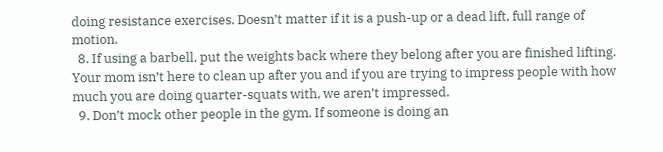doing resistance exercises. Doesn’t matter if it is a push-up or a dead lift, full range of motion.
  8. If using a barbell, put the weights back where they belong after you are finished lifting. Your mom isn’t here to clean up after you and if you are trying to impress people with how much you are doing quarter-squats with, we aren’t impressed.
  9. Don’t mock other people in the gym. If someone is doing an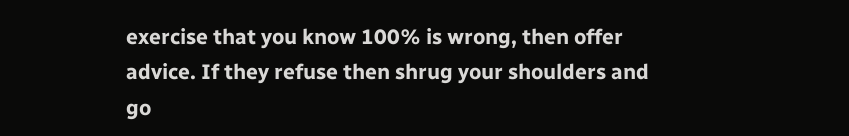exercise that you know 100% is wrong, then offer advice. If they refuse then shrug your shoulders and go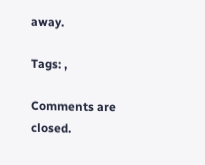away.

Tags: ,

Comments are closed.